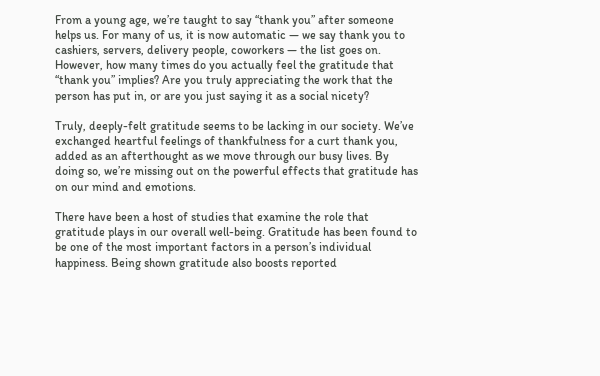From a young age, we’re taught to say “thank you” after someone helps us. For many of us, it is now automatic — we say thank you to cashiers, servers, delivery people, coworkers — the list goes on. However, how many times do you actually feel the gratitude that “thank you” implies? Are you truly appreciating the work that the person has put in, or are you just saying it as a social nicety?

Truly, deeply-felt gratitude seems to be lacking in our society. We’ve exchanged heartful feelings of thankfulness for a curt thank you, added as an afterthought as we move through our busy lives. By doing so, we’re missing out on the powerful effects that gratitude has on our mind and emotions.

There have been a host of studies that examine the role that gratitude plays in our overall well-being. Gratitude has been found to be one of the most important factors in a person’s individual happiness. Being shown gratitude also boosts reported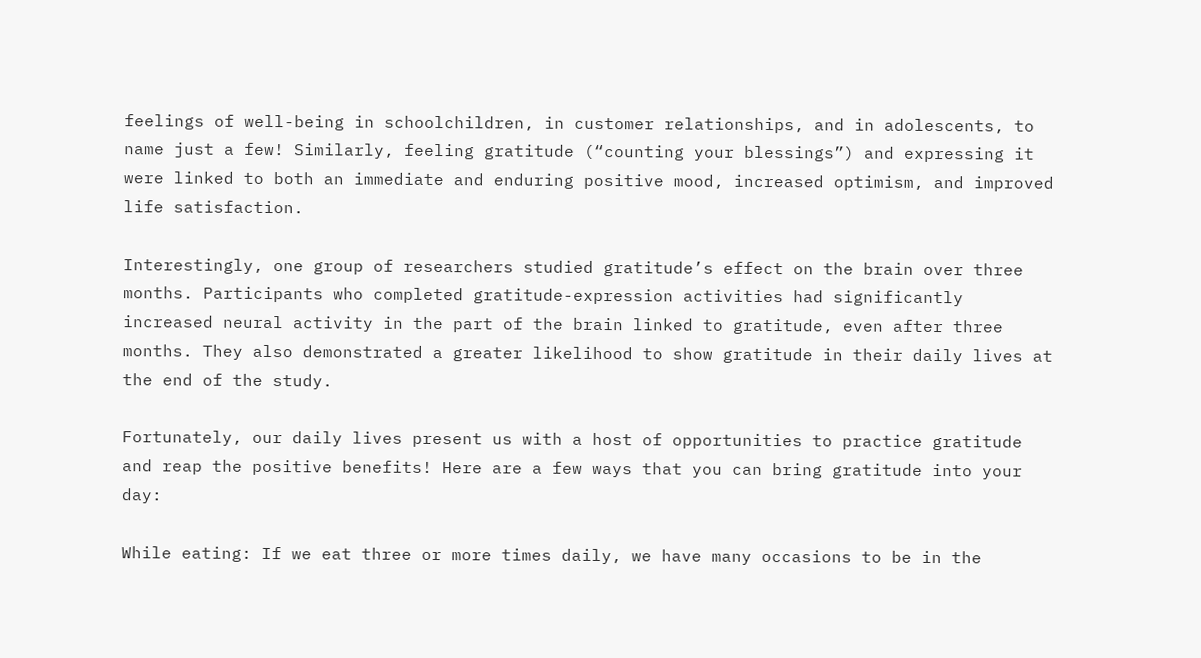feelings of well-being in schoolchildren, in customer relationships, and in adolescents, to name just a few! Similarly, feeling gratitude (“counting your blessings”) and expressing it were linked to both an immediate and enduring positive mood, increased optimism, and improved life satisfaction.

Interestingly, one group of researchers studied gratitude’s effect on the brain over three months. Participants who completed gratitude-expression activities had significantly increased neural activity in the part of the brain linked to gratitude, even after three months. They also demonstrated a greater likelihood to show gratitude in their daily lives at the end of the study.

Fortunately, our daily lives present us with a host of opportunities to practice gratitude and reap the positive benefits! Here are a few ways that you can bring gratitude into your day:

While eating: If we eat three or more times daily, we have many occasions to be in the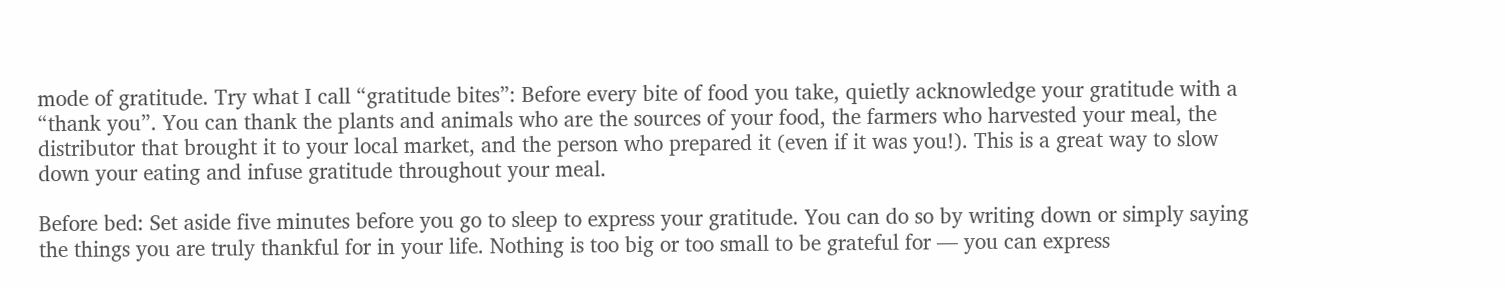mode of gratitude. Try what I call “gratitude bites”: Before every bite of food you take, quietly acknowledge your gratitude with a “thank you”. You can thank the plants and animals who are the sources of your food, the farmers who harvested your meal, the distributor that brought it to your local market, and the person who prepared it (even if it was you!). This is a great way to slow down your eating and infuse gratitude throughout your meal.

Before bed: Set aside five minutes before you go to sleep to express your gratitude. You can do so by writing down or simply saying the things you are truly thankful for in your life. Nothing is too big or too small to be grateful for — you can express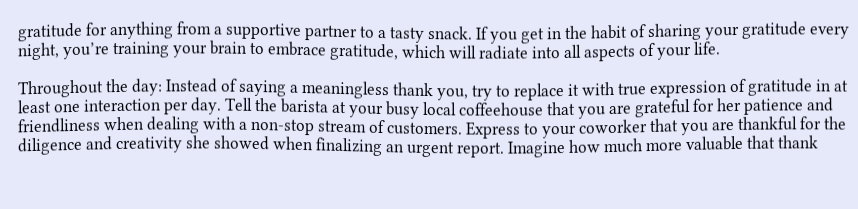gratitude for anything from a supportive partner to a tasty snack. If you get in the habit of sharing your gratitude every night, you’re training your brain to embrace gratitude, which will radiate into all aspects of your life.

Throughout the day: Instead of saying a meaningless thank you, try to replace it with true expression of gratitude in at least one interaction per day. Tell the barista at your busy local coffeehouse that you are grateful for her patience and friendliness when dealing with a non-stop stream of customers. Express to your coworker that you are thankful for the diligence and creativity she showed when finalizing an urgent report. Imagine how much more valuable that thank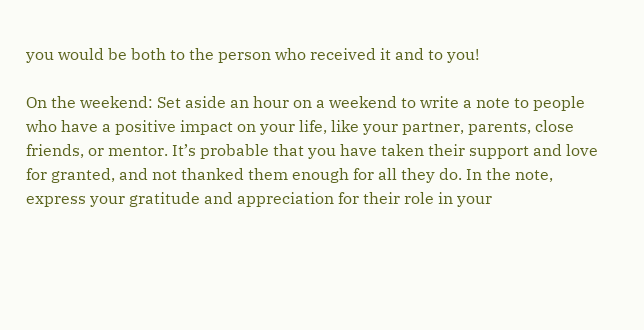you would be both to the person who received it and to you!

On the weekend: Set aside an hour on a weekend to write a note to people who have a positive impact on your life, like your partner, parents, close friends, or mentor. It’s probable that you have taken their support and love for granted, and not thanked them enough for all they do. In the note, express your gratitude and appreciation for their role in your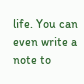life. You can even write a note to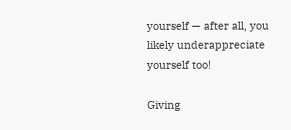yourself — after all, you likely underappreciate yourself too!

Giving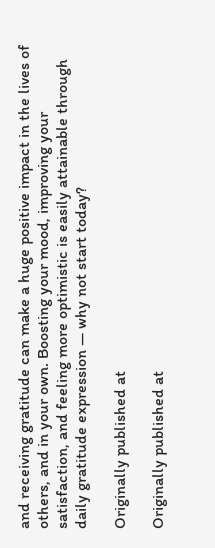and receiving gratitude can make a huge positive impact in the lives of others, and in your own. Boosting your mood, improving your satisfaction, and feeling more optimistic is easily attainable through daily gratitude expression — why not start today?

Originally published at

Originally published at